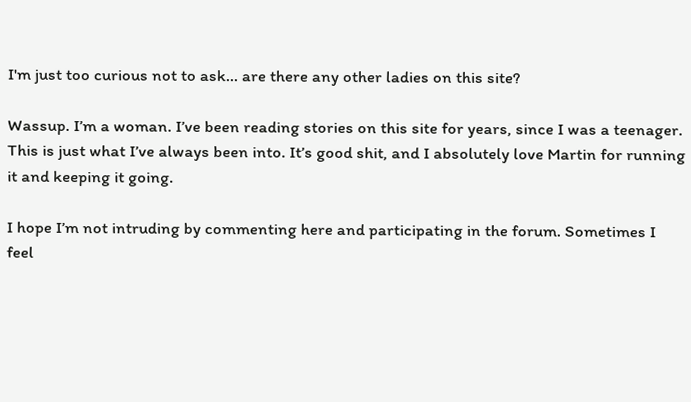I'm just too curious not to ask... are there any other ladies on this site?

Wassup. I’m a woman. I’ve been reading stories on this site for years, since I was a teenager. This is just what I’ve always been into. It’s good shit, and I absolutely love Martin for running it and keeping it going.

I hope I’m not intruding by commenting here and participating in the forum. Sometimes I feel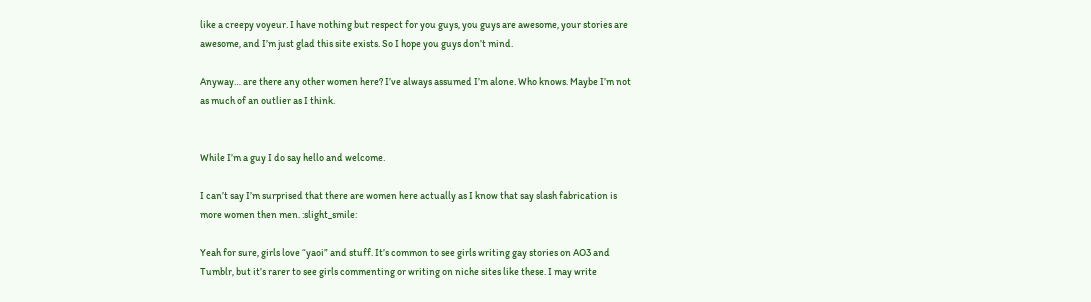like a creepy voyeur. I have nothing but respect for you guys, you guys are awesome, your stories are awesome, and I’m just glad this site exists. So I hope you guys don’t mind.

Anyway… are there any other women here? I’ve always assumed I’m alone. Who knows. Maybe I’m not as much of an outlier as I think.


While I’m a guy I do say hello and welcome.

I can’t say I’m surprised that there are women here actually as I know that say slash fabrication is more women then men. :slight_smile:

Yeah for sure, girls love “yaoi” and stuff. It’s common to see girls writing gay stories on AO3 and Tumblr, but it’s rarer to see girls commenting or writing on niche sites like these. I may write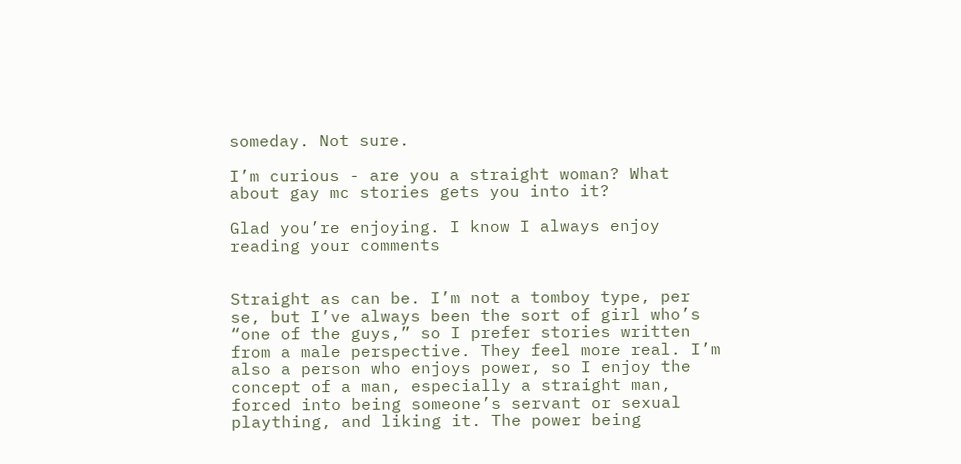someday. Not sure.

I’m curious - are you a straight woman? What about gay mc stories gets you into it?

Glad you’re enjoying. I know I always enjoy reading your comments


Straight as can be. I’m not a tomboy type, per se, but I’ve always been the sort of girl who’s “one of the guys,” so I prefer stories written from a male perspective. They feel more real. I’m also a person who enjoys power, so I enjoy the concept of a man, especially a straight man, forced into being someone’s servant or sexual plaything, and liking it. The power being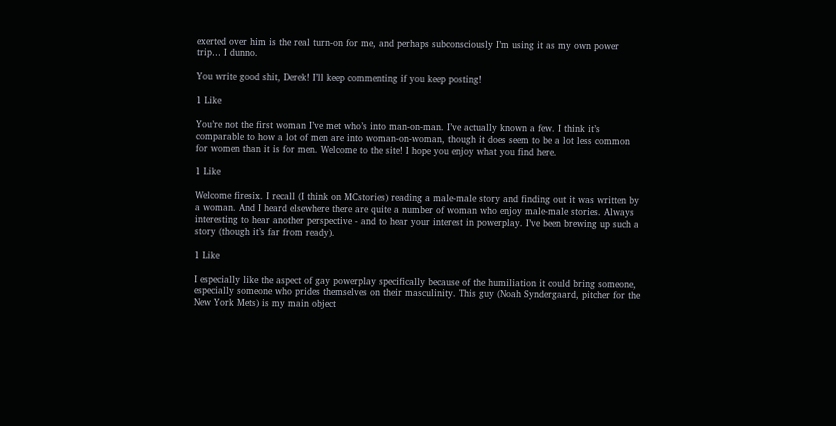exerted over him is the real turn-on for me, and perhaps subconsciously I’m using it as my own power trip… I dunno.

You write good shit, Derek! I’ll keep commenting if you keep posting!

1 Like

You’re not the first woman I’ve met who’s into man-on-man. I’ve actually known a few. I think it’s comparable to how a lot of men are into woman-on-woman, though it does seem to be a lot less common for women than it is for men. Welcome to the site! I hope you enjoy what you find here.

1 Like

Welcome firesix. I recall (I think on MCstories) reading a male-male story and finding out it was written by a woman. And I heard elsewhere there are quite a number of woman who enjoy male-male stories. Always interesting to hear another perspective - and to hear your interest in powerplay. I’ve been brewing up such a story (though it’s far from ready).

1 Like

I especially like the aspect of gay powerplay specifically because of the humiliation it could bring someone, especially someone who prides themselves on their masculinity. This guy (Noah Syndergaard, pitcher for the New York Mets) is my main object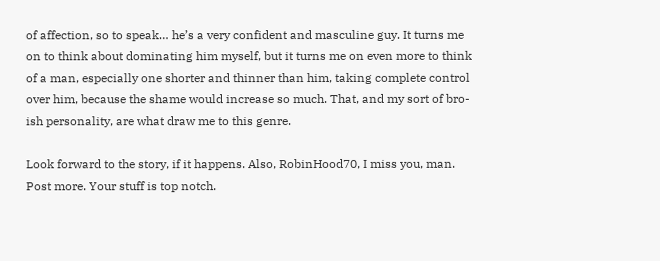of affection, so to speak… he’s a very confident and masculine guy. It turns me on to think about dominating him myself, but it turns me on even more to think of a man, especially one shorter and thinner than him, taking complete control over him, because the shame would increase so much. That, and my sort of bro-ish personality, are what draw me to this genre.

Look forward to the story, if it happens. Also, RobinHood70, I miss you, man. Post more. Your stuff is top notch.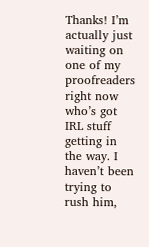Thanks! I’m actually just waiting on one of my proofreaders right now who’s got IRL stuff getting in the way. I haven’t been trying to rush him,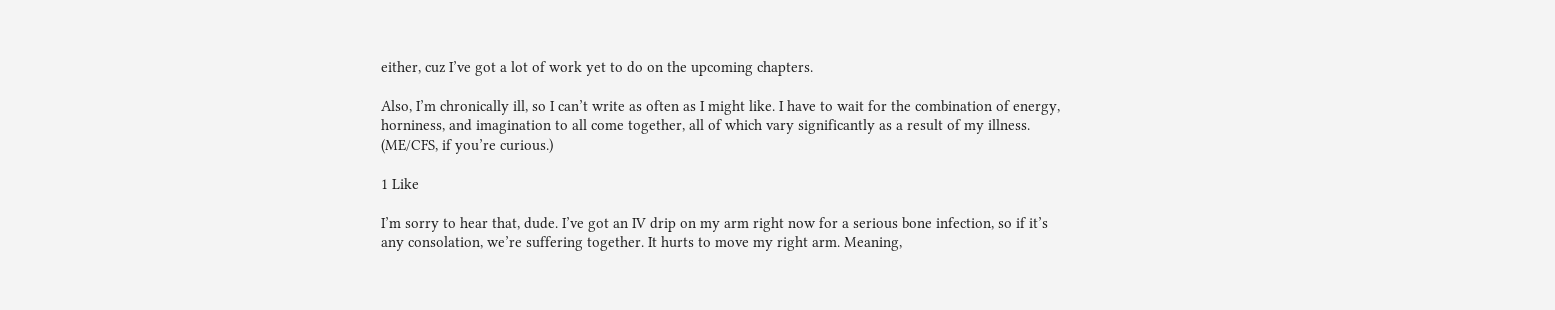either, cuz I’ve got a lot of work yet to do on the upcoming chapters.

Also, I’m chronically ill, so I can’t write as often as I might like. I have to wait for the combination of energy, horniness, and imagination to all come together, all of which vary significantly as a result of my illness. (ME/CFS, if you’re curious.)

1 Like

I’m sorry to hear that, dude. I’ve got an IV drip on my arm right now for a serious bone infection, so if it’s any consolation, we’re suffering together. It hurts to move my right arm. Meaning,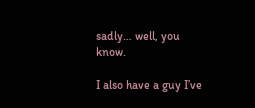sadly… well, you know.

I also have a guy I’ve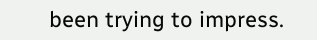been trying to impress.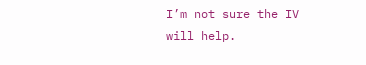I’m not sure the IV will help.